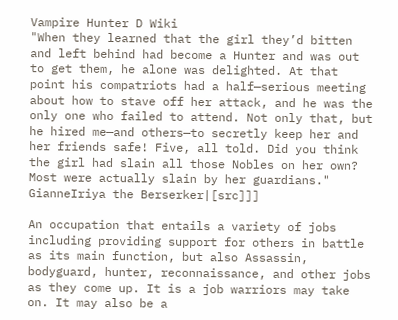Vampire Hunter D Wiki
"When they learned that the girl they’d bitten and left behind had become a Hunter and was out to get them, he alone was delighted. At that point his compatriots had a half—serious meeting about how to stave off her attack, and he was the only one who failed to attend. Not only that, but he hired me—and others—to secretly keep her and her friends safe! Five, all told. Did you think the girl had slain all those Nobles on her own? Most were actually slain by her guardians."
GianneIriya the Berserker|[src]]]

An occupation that entails a variety of jobs including providing support for others in battle as its main function, but also Assassin, bodyguard, hunter, reconnaissance, and other jobs as they come up. It is a job warriors may take on. It may also be a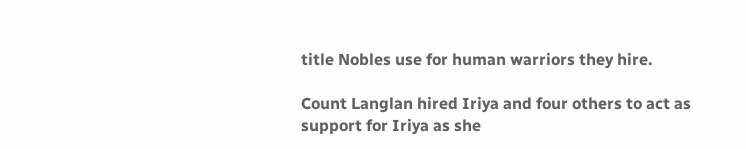title Nobles use for human warriors they hire.

Count Langlan hired Iriya and four others to act as support for Iriya as she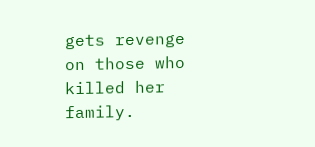gets revenge on those who killed her family.